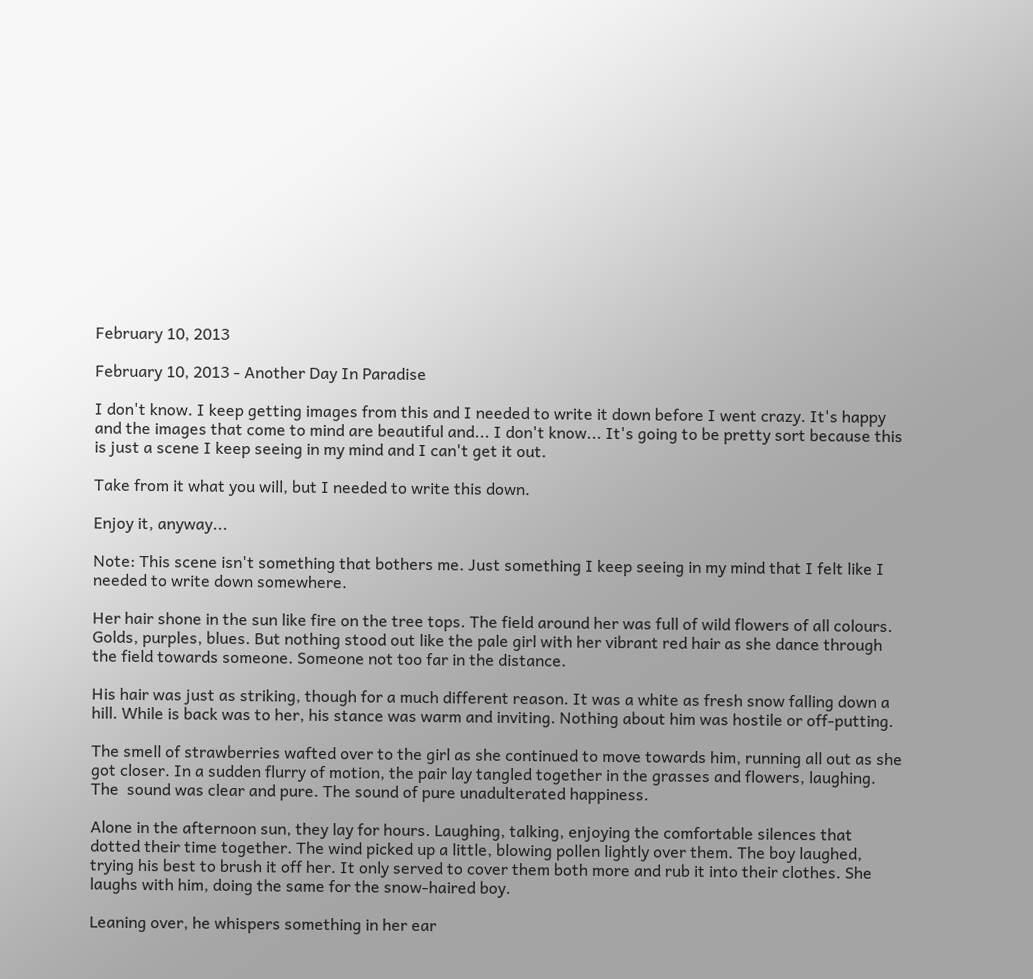February 10, 2013

February 10, 2013 - Another Day In Paradise

I don't know. I keep getting images from this and I needed to write it down before I went crazy. It's happy and the images that come to mind are beautiful and... I don't know... It's going to be pretty sort because this is just a scene I keep seeing in my mind and I can't get it out.

Take from it what you will, but I needed to write this down.

Enjoy it, anyway...

Note: This scene isn't something that bothers me. Just something I keep seeing in my mind that I felt like I needed to write down somewhere.

Her hair shone in the sun like fire on the tree tops. The field around her was full of wild flowers of all colours. Golds, purples, blues. But nothing stood out like the pale girl with her vibrant red hair as she dance through the field towards someone. Someone not too far in the distance.

His hair was just as striking, though for a much different reason. It was a white as fresh snow falling down a hill. While is back was to her, his stance was warm and inviting. Nothing about him was hostile or off-putting.

The smell of strawberries wafted over to the girl as she continued to move towards him, running all out as she got closer. In a sudden flurry of motion, the pair lay tangled together in the grasses and flowers, laughing. The  sound was clear and pure. The sound of pure unadulterated happiness.

Alone in the afternoon sun, they lay for hours. Laughing, talking, enjoying the comfortable silences that dotted their time together. The wind picked up a little, blowing pollen lightly over them. The boy laughed, trying his best to brush it off her. It only served to cover them both more and rub it into their clothes. She laughs with him, doing the same for the snow-haired boy.

Leaning over, he whispers something in her ear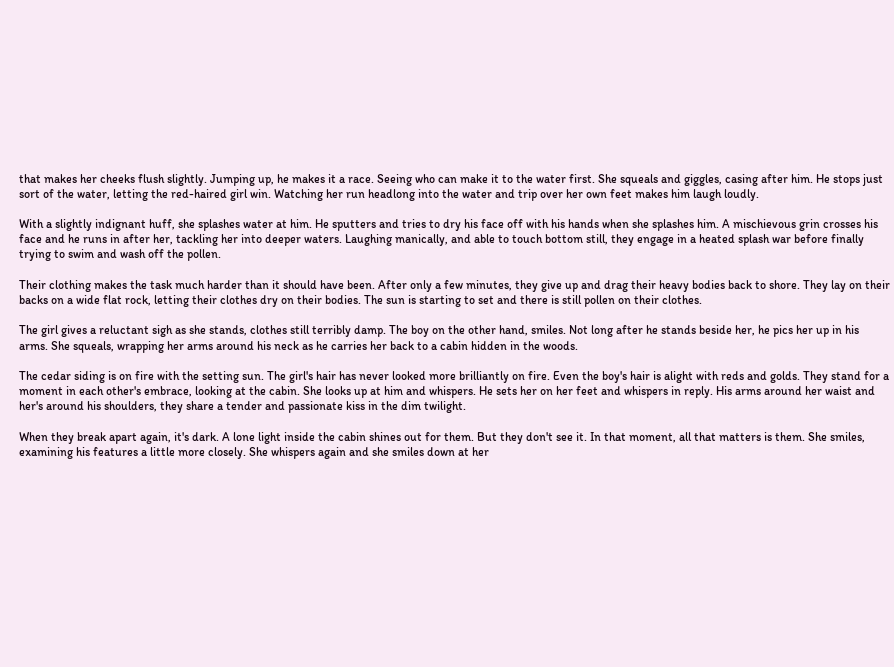that makes her cheeks flush slightly. Jumping up, he makes it a race. Seeing who can make it to the water first. She squeals and giggles, casing after him. He stops just sort of the water, letting the red-haired girl win. Watching her run headlong into the water and trip over her own feet makes him laugh loudly.

With a slightly indignant huff, she splashes water at him. He sputters and tries to dry his face off with his hands when she splashes him. A mischievous grin crosses his face and he runs in after her, tackling her into deeper waters. Laughing manically, and able to touch bottom still, they engage in a heated splash war before finally trying to swim and wash off the pollen.

Their clothing makes the task much harder than it should have been. After only a few minutes, they give up and drag their heavy bodies back to shore. They lay on their backs on a wide flat rock, letting their clothes dry on their bodies. The sun is starting to set and there is still pollen on their clothes.

The girl gives a reluctant sigh as she stands, clothes still terribly damp. The boy on the other hand, smiles. Not long after he stands beside her, he pics her up in his arms. She squeals, wrapping her arms around his neck as he carries her back to a cabin hidden in the woods.

The cedar siding is on fire with the setting sun. The girl's hair has never looked more brilliantly on fire. Even the boy's hair is alight with reds and golds. They stand for a moment in each other's embrace, looking at the cabin. She looks up at him and whispers. He sets her on her feet and whispers in reply. His arms around her waist and her's around his shoulders, they share a tender and passionate kiss in the dim twilight.

When they break apart again, it's dark. A lone light inside the cabin shines out for them. But they don't see it. In that moment, all that matters is them. She smiles, examining his features a little more closely. She whispers again and she smiles down at her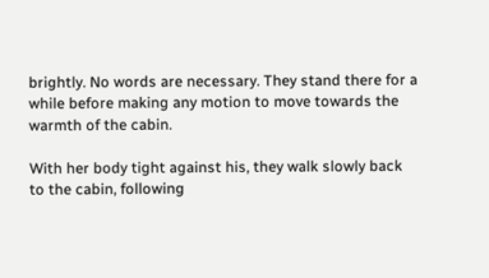brightly. No words are necessary. They stand there for a while before making any motion to move towards the warmth of the cabin.

With her body tight against his, they walk slowly back to the cabin, following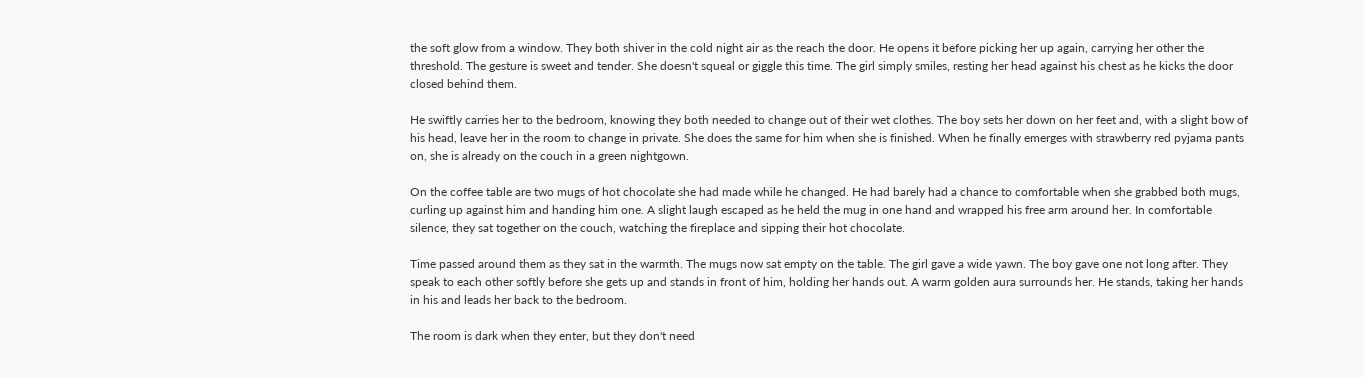the soft glow from a window. They both shiver in the cold night air as the reach the door. He opens it before picking her up again, carrying her other the threshold. The gesture is sweet and tender. She doesn't squeal or giggle this time. The girl simply smiles, resting her head against his chest as he kicks the door closed behind them.

He swiftly carries her to the bedroom, knowing they both needed to change out of their wet clothes. The boy sets her down on her feet and, with a slight bow of his head, leave her in the room to change in private. She does the same for him when she is finished. When he finally emerges with strawberry red pyjama pants on, she is already on the couch in a green nightgown.

On the coffee table are two mugs of hot chocolate she had made while he changed. He had barely had a chance to comfortable when she grabbed both mugs, curling up against him and handing him one. A slight laugh escaped as he held the mug in one hand and wrapped his free arm around her. In comfortable silence, they sat together on the couch, watching the fireplace and sipping their hot chocolate.

Time passed around them as they sat in the warmth. The mugs now sat empty on the table. The girl gave a wide yawn. The boy gave one not long after. They speak to each other softly before she gets up and stands in front of him, holding her hands out. A warm golden aura surrounds her. He stands, taking her hands in his and leads her back to the bedroom.

The room is dark when they enter, but they don't need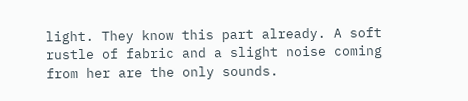light. They know this part already. A soft rustle of fabric and a slight noise coming from her are the only sounds.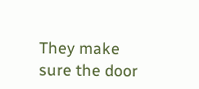They make sure the door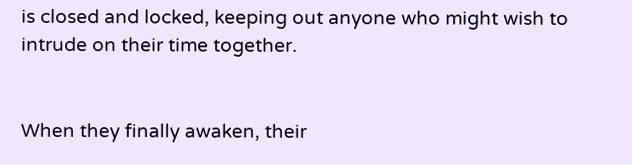is closed and locked, keeping out anyone who might wish to intrude on their time together.


When they finally awaken, their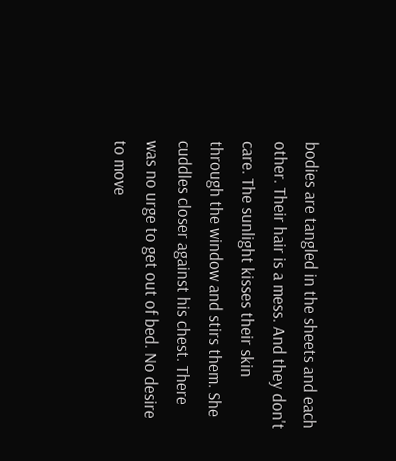bodies are tangled in the sheets and each other. Their hair is a mess. And they don't care. The sunlight kisses their skin through the window and stirs them. She cuddles closer against his chest. There was no urge to get out of bed. No desire to move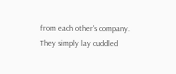from each other's company. They simply lay cuddled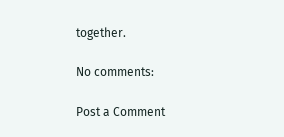together.

No comments:

Post a Comment